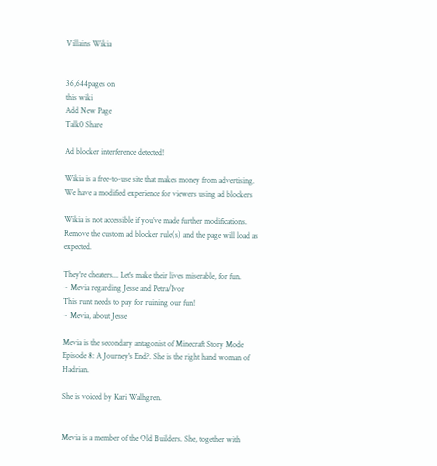Villains Wikia


36,644pages on
this wiki
Add New Page
Talk0 Share

Ad blocker interference detected!

Wikia is a free-to-use site that makes money from advertising. We have a modified experience for viewers using ad blockers

Wikia is not accessible if you’ve made further modifications. Remove the custom ad blocker rule(s) and the page will load as expected.

They're cheaters... Let's make their lives miserable, for fun.
~ Mevia regarding Jesse and Petra/Ivor
This runt needs to pay for ruining our fun!
~ Mevia, about Jesse

Mevia is the secondary antagonist of Minecraft Story Mode Episode 8: A Journey's End?. She is the right hand woman of Hadrian.

She is voiced by Kari Walhgren.


Mevia is a member of the Old Builders. She, together with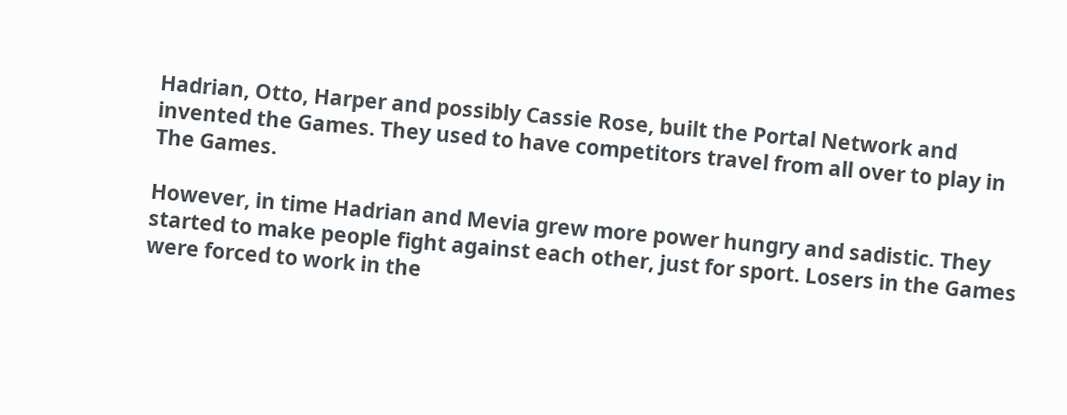Hadrian, Otto, Harper and possibly Cassie Rose, built the Portal Network and invented the Games. They used to have competitors travel from all over to play in The Games.

However, in time Hadrian and Mevia grew more power hungry and sadistic. They started to make people fight against each other, just for sport. Losers in the Games were forced to work in the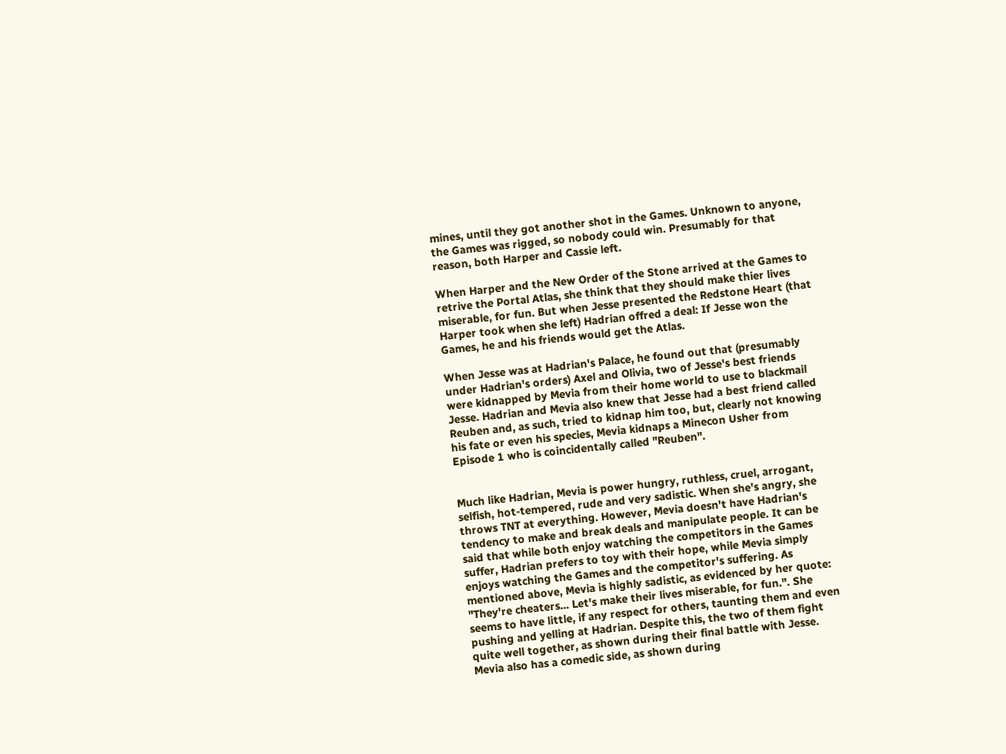mines, until they got another shot in the Games. Unknown to anyone, the Games was rigged, so nobody could win. Presumably for that reason, both Harper and Cassie left.

When Harper and the New Order of the Stone arrived at the Games to retrive the Portal Atlas, she think that they should make thier lives miserable, for fun. But when Jesse presented the Redstone Heart (that Harper took when she left) Hadrian offred a deal: If Jesse won the Games, he and his friends would get the Atlas.

When Jesse was at Hadrian's Palace, he found out that (presumably under Hadrian's orders) Axel and Olivia, two of Jesse's best friends were kidnapped by Mevia from their home world to use to blackmail Jesse. Hadrian and Mevia also knew that Jesse had a best friend called Reuben and, as such, tried to kidnap him too, but, clearly not knowing his fate or even his species, Mevia kidnaps a Minecon Usher from Episode 1 who is coincidentally called "Reuben".


Much like Hadrian, Mevia is power hungry, ruthless, cruel, arrogant, selfish, hot-tempered, rude and very sadistic. When she's angry, she throws TNT at everything. However, Mevia doesn't have Hadrian's tendency to make and break deals and manipulate people. It can be said that while both enjoy watching the competitors in the Games suffer, Hadrian prefers to toy with their hope, while Mevia simply enjoys watching the Games and the competitor's suffering. As mentioned above, Mevia is highly sadistic, as evidenced by her quote: "They're cheaters... Let's make their lives miserable, for fun.". She seems to have little, if any respect for others, taunting them and even pushing and yelling at Hadrian. Despite this, the two of them fight quite well together, as shown during their final battle with Jesse. Mevia also has a comedic side, as shown during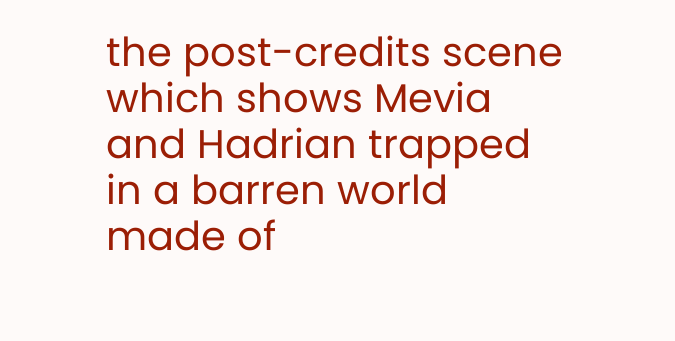the post-credits scene which shows Mevia and Hadrian trapped in a barren world made of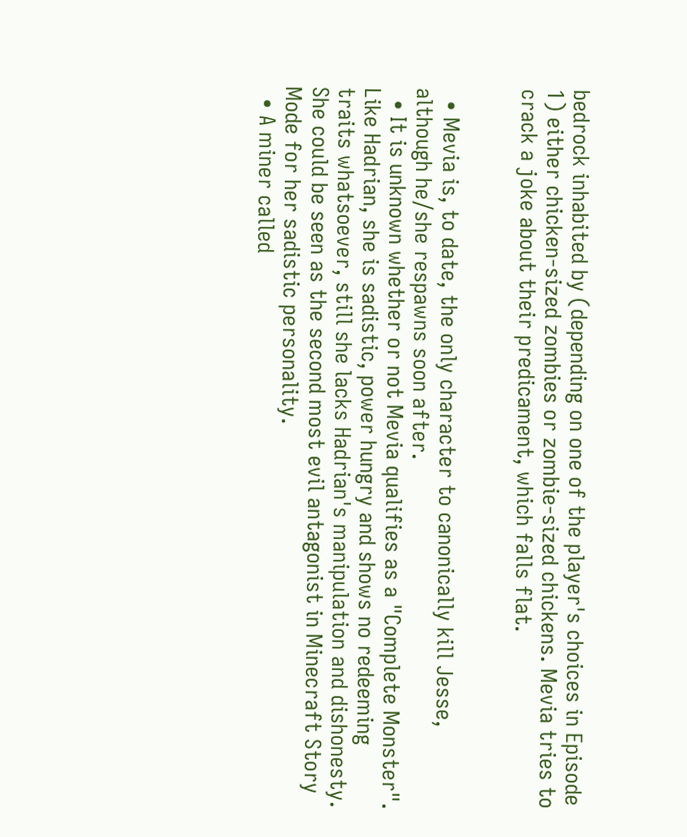bedrock inhabited by (depending on one of the player's choices in Episode 1) either chicken-sized zombies or zombie-sized chickens. Mevia tries to crack a joke about their predicament, which falls flat.


  • Mevia is, to date, the only character to canonically kill Jesse, although he/she respawns soon after.
  • It is unknown whether or not Mevia qualifies as a "Complete Monster". Like Hadrian, she is sadistic, power hungry and shows no redeeming traits whatsoever, still she lacks Hadrian's manipulation and dishonesty. She could be seen as the second most evil antagonist in Minecraft Story Mode for her sadistic personality.
  • A miner called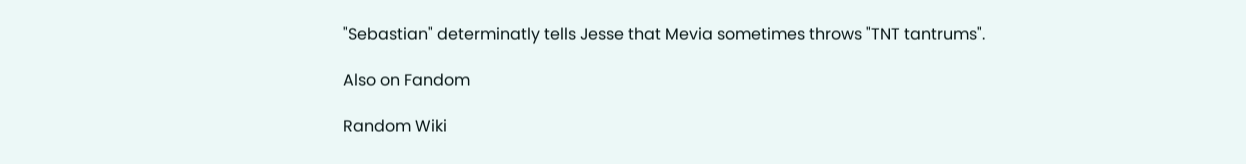"Sebastian" determinatly tells Jesse that Mevia sometimes throws "TNT tantrums".

Also on Fandom

Random Wiki